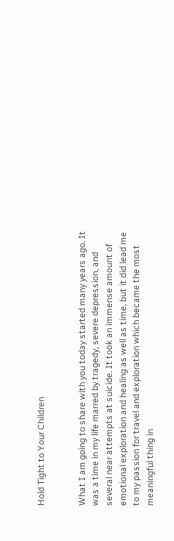Hold Tight to Your Children


What I am going to share with you today started many years ago. It was a time in my life marred by tragedy, severe depression, and several near attempts at suicide. It took an immense amount of emotional exploration and healing as well as time, but it did lead me to my passion for travel and exploration which became the most meaningful thing in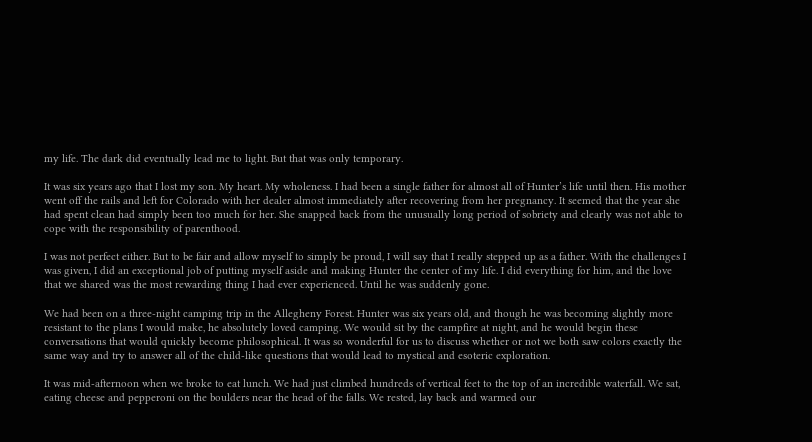my life. The dark did eventually lead me to light. But that was only temporary.

It was six years ago that I lost my son. My heart. My wholeness. I had been a single father for almost all of Hunter’s life until then. His mother went off the rails and left for Colorado with her dealer almost immediately after recovering from her pregnancy. It seemed that the year she had spent clean had simply been too much for her. She snapped back from the unusually long period of sobriety and clearly was not able to cope with the responsibility of parenthood.

I was not perfect either. But to be fair and allow myself to simply be proud, I will say that I really stepped up as a father. With the challenges I was given, I did an exceptional job of putting myself aside and making Hunter the center of my life. I did everything for him, and the love that we shared was the most rewarding thing I had ever experienced. Until he was suddenly gone.

We had been on a three-night camping trip in the Allegheny Forest. Hunter was six years old, and though he was becoming slightly more resistant to the plans I would make, he absolutely loved camping. We would sit by the campfire at night, and he would begin these conversations that would quickly become philosophical. It was so wonderful for us to discuss whether or not we both saw colors exactly the same way and try to answer all of the child-like questions that would lead to mystical and esoteric exploration.

It was mid-afternoon when we broke to eat lunch. We had just climbed hundreds of vertical feet to the top of an incredible waterfall. We sat, eating cheese and pepperoni on the boulders near the head of the falls. We rested, lay back and warmed our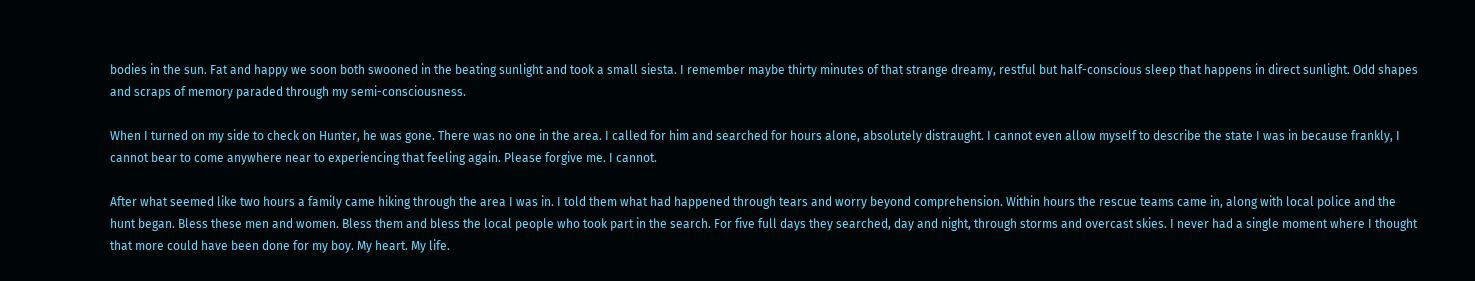bodies in the sun. Fat and happy we soon both swooned in the beating sunlight and took a small siesta. I remember maybe thirty minutes of that strange dreamy, restful but half-conscious sleep that happens in direct sunlight. Odd shapes and scraps of memory paraded through my semi-consciousness.

When I turned on my side to check on Hunter, he was gone. There was no one in the area. I called for him and searched for hours alone, absolutely distraught. I cannot even allow myself to describe the state I was in because frankly, I cannot bear to come anywhere near to experiencing that feeling again. Please forgive me. I cannot.

After what seemed like two hours a family came hiking through the area I was in. I told them what had happened through tears and worry beyond comprehension. Within hours the rescue teams came in, along with local police and the hunt began. Bless these men and women. Bless them and bless the local people who took part in the search. For five full days they searched, day and night, through storms and overcast skies. I never had a single moment where I thought that more could have been done for my boy. My heart. My life.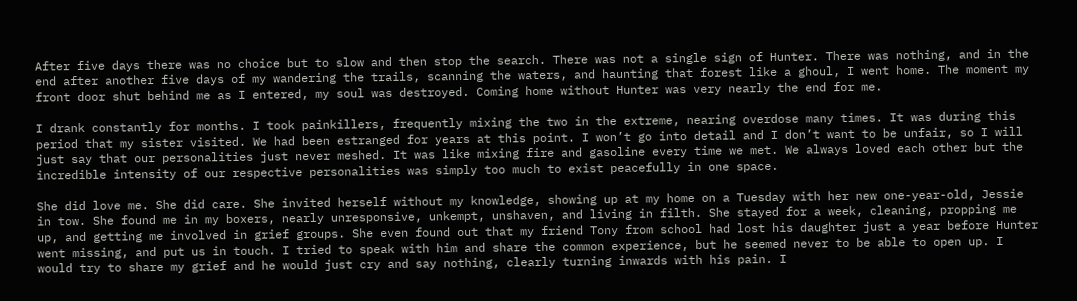After five days there was no choice but to slow and then stop the search. There was not a single sign of Hunter. There was nothing, and in the end after another five days of my wandering the trails, scanning the waters, and haunting that forest like a ghoul, I went home. The moment my front door shut behind me as I entered, my soul was destroyed. Coming home without Hunter was very nearly the end for me.

I drank constantly for months. I took painkillers, frequently mixing the two in the extreme, nearing overdose many times. It was during this period that my sister visited. We had been estranged for years at this point. I won’t go into detail and I don’t want to be unfair, so I will just say that our personalities just never meshed. It was like mixing fire and gasoline every time we met. We always loved each other but the incredible intensity of our respective personalities was simply too much to exist peacefully in one space.

She did love me. She did care. She invited herself without my knowledge, showing up at my home on a Tuesday with her new one-year-old, Jessie in tow. She found me in my boxers, nearly unresponsive, unkempt, unshaven, and living in filth. She stayed for a week, cleaning, propping me up, and getting me involved in grief groups. She even found out that my friend Tony from school had lost his daughter just a year before Hunter went missing, and put us in touch. I tried to speak with him and share the common experience, but he seemed never to be able to open up. I would try to share my grief and he would just cry and say nothing, clearly turning inwards with his pain. I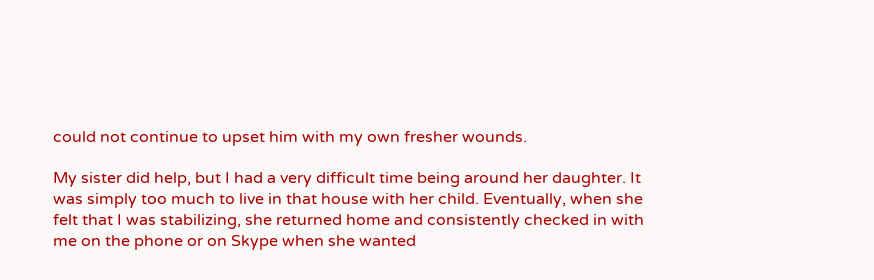could not continue to upset him with my own fresher wounds.

My sister did help, but I had a very difficult time being around her daughter. It was simply too much to live in that house with her child. Eventually, when she felt that I was stabilizing, she returned home and consistently checked in with me on the phone or on Skype when she wanted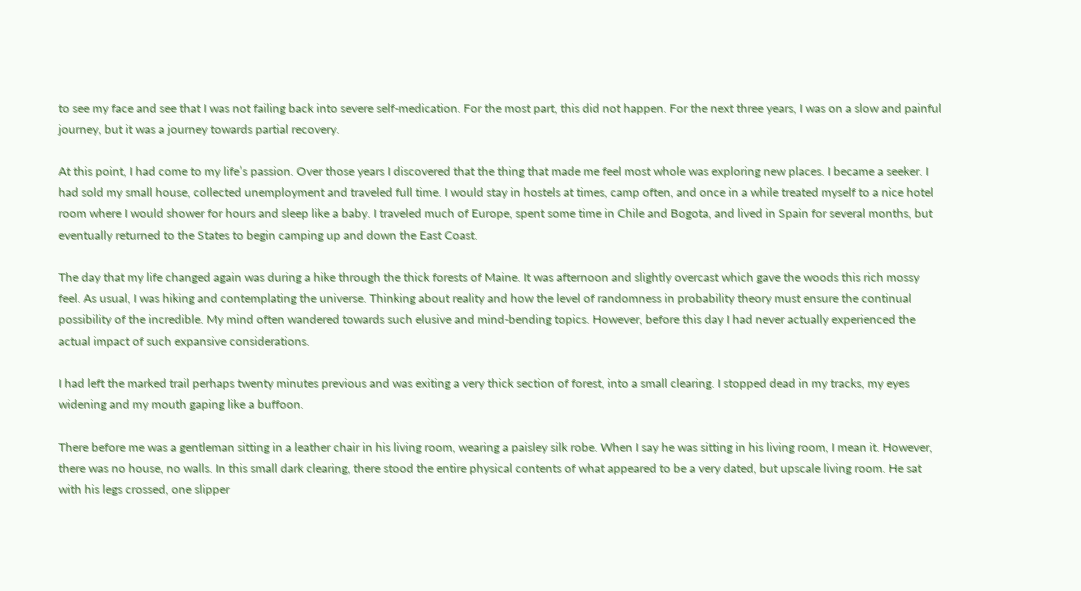to see my face and see that I was not failing back into severe self-medication. For the most part, this did not happen. For the next three years, I was on a slow and painful journey, but it was a journey towards partial recovery.

At this point, I had come to my life’s passion. Over those years I discovered that the thing that made me feel most whole was exploring new places. I became a seeker. I had sold my small house, collected unemployment and traveled full time. I would stay in hostels at times, camp often, and once in a while treated myself to a nice hotel room where I would shower for hours and sleep like a baby. I traveled much of Europe, spent some time in Chile and Bogota, and lived in Spain for several months, but eventually returned to the States to begin camping up and down the East Coast.

The day that my life changed again was during a hike through the thick forests of Maine. It was afternoon and slightly overcast which gave the woods this rich mossy feel. As usual, I was hiking and contemplating the universe. Thinking about reality and how the level of randomness in probability theory must ensure the continual possibility of the incredible. My mind often wandered towards such elusive and mind-bending topics. However, before this day I had never actually experienced the actual impact of such expansive considerations.

I had left the marked trail perhaps twenty minutes previous and was exiting a very thick section of forest, into a small clearing. I stopped dead in my tracks, my eyes widening and my mouth gaping like a buffoon.

There before me was a gentleman sitting in a leather chair in his living room, wearing a paisley silk robe. When I say he was sitting in his living room, I mean it. However, there was no house, no walls. In this small dark clearing, there stood the entire physical contents of what appeared to be a very dated, but upscale living room. He sat with his legs crossed, one slipper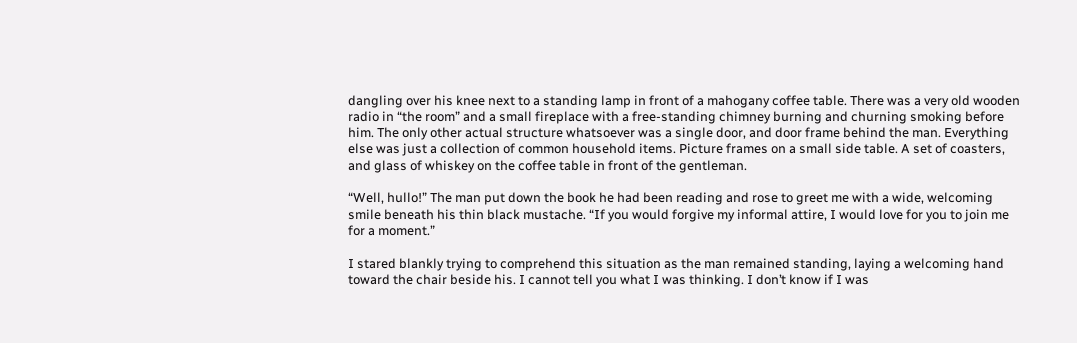dangling over his knee next to a standing lamp in front of a mahogany coffee table. There was a very old wooden radio in “the room” and a small fireplace with a free-standing chimney burning and churning smoking before him. The only other actual structure whatsoever was a single door, and door frame behind the man. Everything else was just a collection of common household items. Picture frames on a small side table. A set of coasters, and glass of whiskey on the coffee table in front of the gentleman.

“Well, hullo!” The man put down the book he had been reading and rose to greet me with a wide, welcoming smile beneath his thin black mustache. “If you would forgive my informal attire, I would love for you to join me for a moment.”

I stared blankly trying to comprehend this situation as the man remained standing, laying a welcoming hand toward the chair beside his. I cannot tell you what I was thinking. I don’t know if I was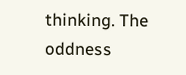thinking. The oddness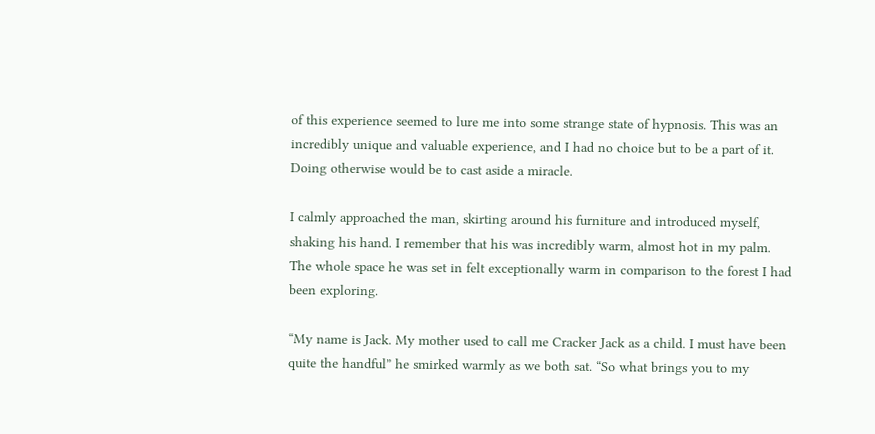of this experience seemed to lure me into some strange state of hypnosis. This was an incredibly unique and valuable experience, and I had no choice but to be a part of it. Doing otherwise would be to cast aside a miracle.

I calmly approached the man, skirting around his furniture and introduced myself, shaking his hand. I remember that his was incredibly warm, almost hot in my palm. The whole space he was set in felt exceptionally warm in comparison to the forest I had been exploring.

“My name is Jack. My mother used to call me Cracker Jack as a child. I must have been quite the handful” he smirked warmly as we both sat. “So what brings you to my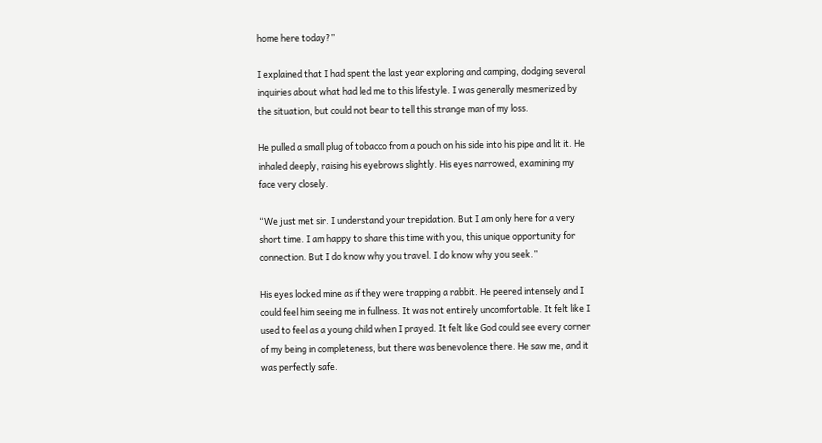home here today?”

I explained that I had spent the last year exploring and camping, dodging several inquiries about what had led me to this lifestyle. I was generally mesmerized by the situation, but could not bear to tell this strange man of my loss.

He pulled a small plug of tobacco from a pouch on his side into his pipe and lit it. He inhaled deeply, raising his eyebrows slightly. His eyes narrowed, examining my face very closely.

“We just met sir. I understand your trepidation. But I am only here for a very short time. I am happy to share this time with you, this unique opportunity for connection. But I do know why you travel. I do know why you seek.”

His eyes locked mine as if they were trapping a rabbit. He peered intensely and I could feel him seeing me in fullness. It was not entirely uncomfortable. It felt like I used to feel as a young child when I prayed. It felt like God could see every corner of my being in completeness, but there was benevolence there. He saw me, and it was perfectly safe.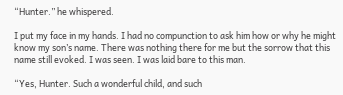“Hunter.” he whispered.

I put my face in my hands. I had no compunction to ask him how or why he might know my son’s name. There was nothing there for me but the sorrow that this name still evoked. I was seen. I was laid bare to this man.

“Yes, Hunter. Such a wonderful child, and such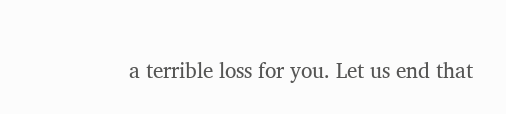a terrible loss for you. Let us end that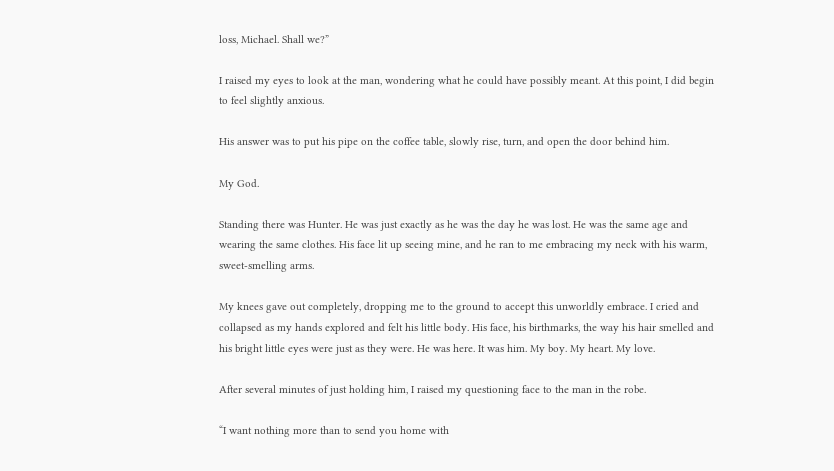loss, Michael. Shall we?”

I raised my eyes to look at the man, wondering what he could have possibly meant. At this point, I did begin to feel slightly anxious.

His answer was to put his pipe on the coffee table, slowly rise, turn, and open the door behind him.

My God.

Standing there was Hunter. He was just exactly as he was the day he was lost. He was the same age and wearing the same clothes. His face lit up seeing mine, and he ran to me embracing my neck with his warm, sweet-smelling arms.

My knees gave out completely, dropping me to the ground to accept this unworldly embrace. I cried and collapsed as my hands explored and felt his little body. His face, his birthmarks, the way his hair smelled and his bright little eyes were just as they were. He was here. It was him. My boy. My heart. My love.

After several minutes of just holding him, I raised my questioning face to the man in the robe.

“I want nothing more than to send you home with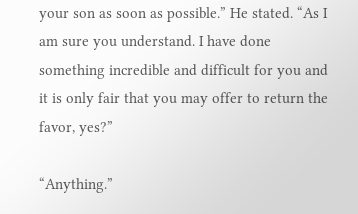your son as soon as possible.” He stated. “As I am sure you understand. I have done something incredible and difficult for you and it is only fair that you may offer to return the favor, yes?”

“Anything.”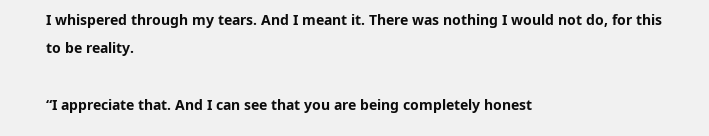I whispered through my tears. And I meant it. There was nothing I would not do, for this to be reality.

“I appreciate that. And I can see that you are being completely honest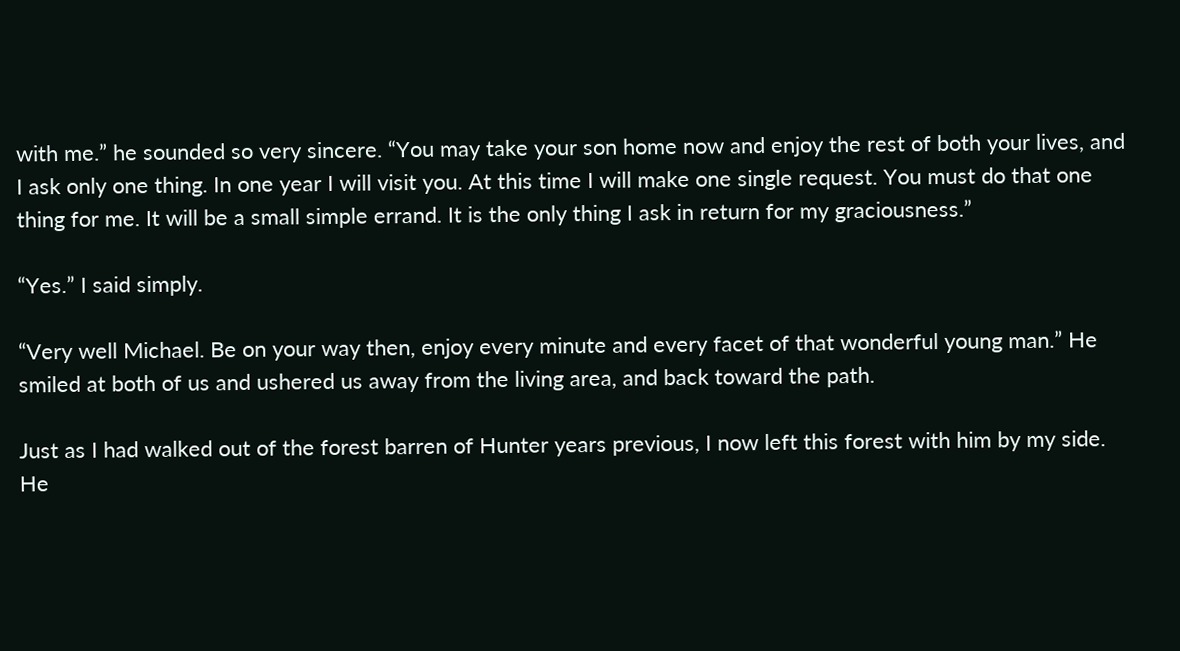with me.” he sounded so very sincere. “You may take your son home now and enjoy the rest of both your lives, and I ask only one thing. In one year I will visit you. At this time I will make one single request. You must do that one thing for me. It will be a small simple errand. It is the only thing I ask in return for my graciousness.”

“Yes.” I said simply.

“Very well Michael. Be on your way then, enjoy every minute and every facet of that wonderful young man.” He smiled at both of us and ushered us away from the living area, and back toward the path.

Just as I had walked out of the forest barren of Hunter years previous, I now left this forest with him by my side. He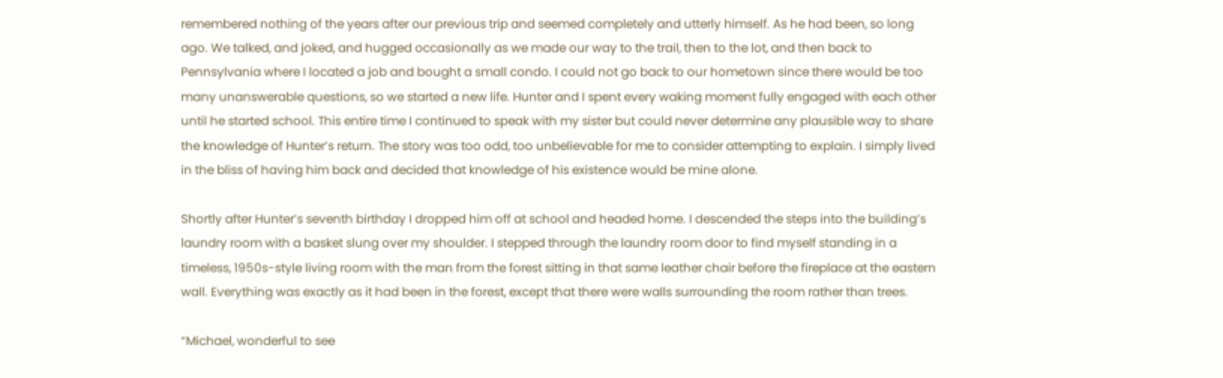remembered nothing of the years after our previous trip and seemed completely and utterly himself. As he had been, so long ago. We talked, and joked, and hugged occasionally as we made our way to the trail, then to the lot, and then back to Pennsylvania where I located a job and bought a small condo. I could not go back to our hometown since there would be too many unanswerable questions, so we started a new life. Hunter and I spent every waking moment fully engaged with each other until he started school. This entire time I continued to speak with my sister but could never determine any plausible way to share the knowledge of Hunter’s return. The story was too odd, too unbelievable for me to consider attempting to explain. I simply lived in the bliss of having him back and decided that knowledge of his existence would be mine alone.

Shortly after Hunter’s seventh birthday I dropped him off at school and headed home. I descended the steps into the building’s laundry room with a basket slung over my shoulder. I stepped through the laundry room door to find myself standing in a timeless, 1950s-style living room with the man from the forest sitting in that same leather chair before the fireplace at the eastern wall. Everything was exactly as it had been in the forest, except that there were walls surrounding the room rather than trees.

“Michael, wonderful to see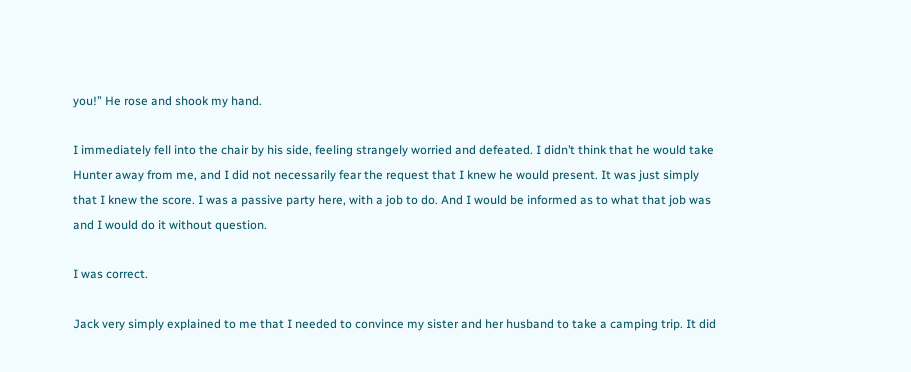you!” He rose and shook my hand.

I immediately fell into the chair by his side, feeling strangely worried and defeated. I didn’t think that he would take Hunter away from me, and I did not necessarily fear the request that I knew he would present. It was just simply that I knew the score. I was a passive party here, with a job to do. And I would be informed as to what that job was and I would do it without question.

I was correct.

Jack very simply explained to me that I needed to convince my sister and her husband to take a camping trip. It did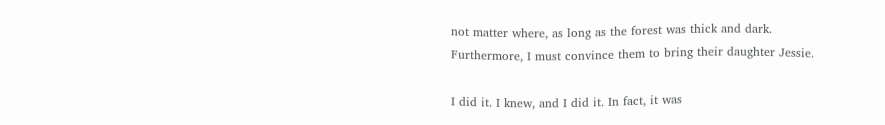not matter where, as long as the forest was thick and dark. Furthermore, I must convince them to bring their daughter Jessie.

I did it. I knew, and I did it. In fact, it was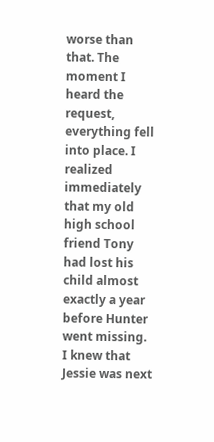worse than that. The moment I heard the request, everything fell into place. I realized immediately that my old high school friend Tony had lost his child almost exactly a year before Hunter went missing. I knew that Jessie was next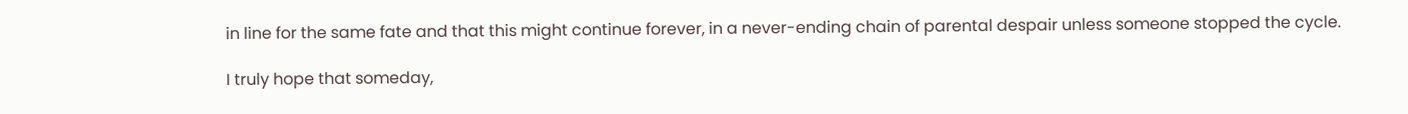in line for the same fate and that this might continue forever, in a never-ending chain of parental despair unless someone stopped the cycle.

I truly hope that someday,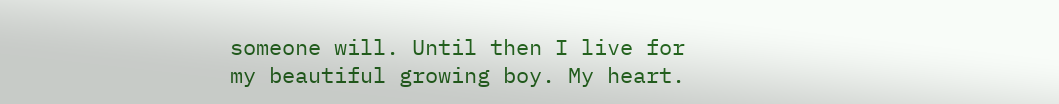someone will. Until then I live for my beautiful growing boy. My heart.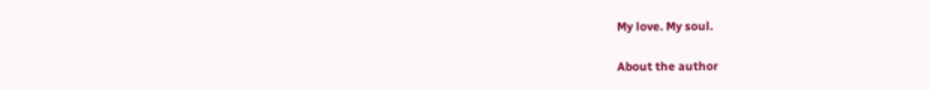My love. My soul.

About the author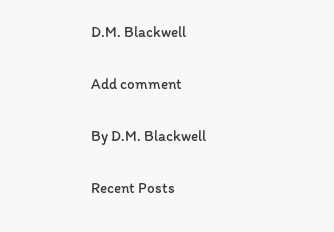D.M. Blackwell

Add comment

By D.M. Blackwell

Recent Posts